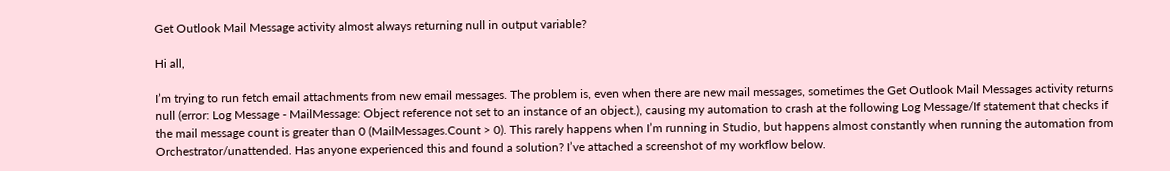Get Outlook Mail Message activity almost always returning null in output variable?

Hi all,

I’m trying to run fetch email attachments from new email messages. The problem is, even when there are new mail messages, sometimes the Get Outlook Mail Messages activity returns null (error: Log Message - MailMessage: Object reference not set to an instance of an object.), causing my automation to crash at the following Log Message/If statement that checks if the mail message count is greater than 0 (MailMessages.Count > 0). This rarely happens when I’m running in Studio, but happens almost constantly when running the automation from Orchestrator/unattended. Has anyone experienced this and found a solution? I’ve attached a screenshot of my workflow below.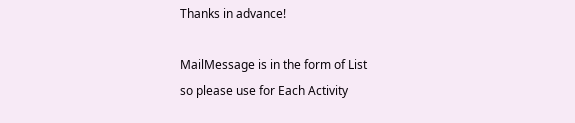Thanks in advance!

MailMessage is in the form of List
so please use for Each Activity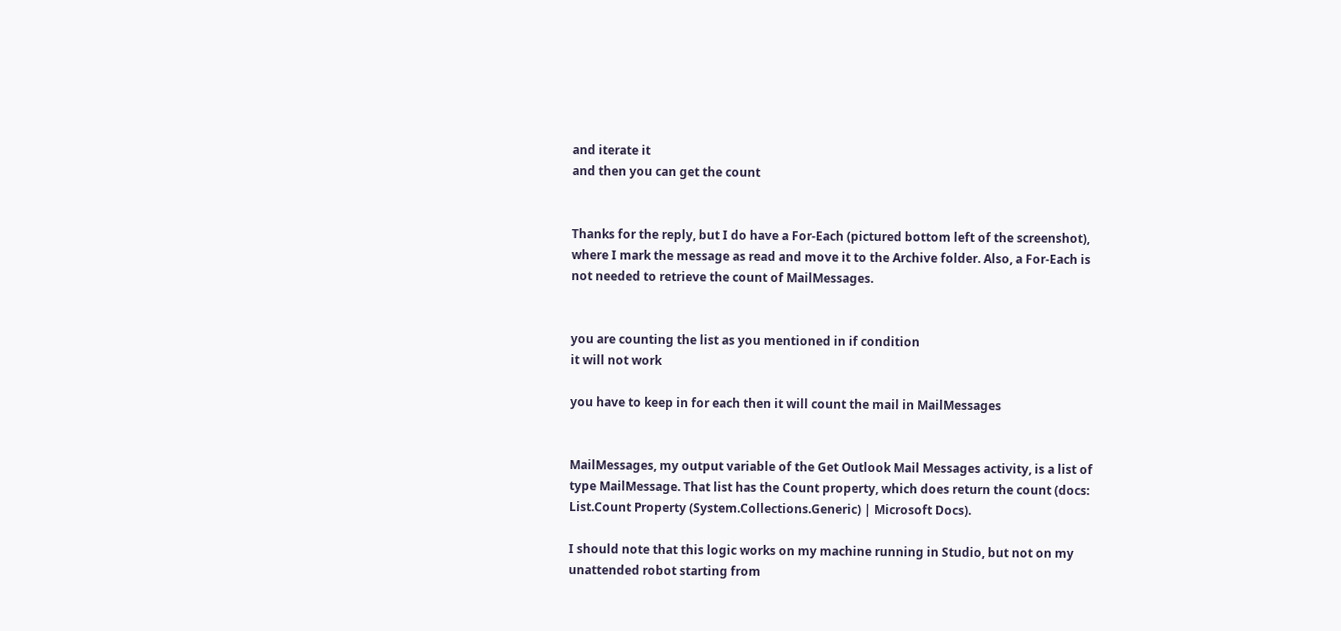and iterate it
and then you can get the count


Thanks for the reply, but I do have a For-Each (pictured bottom left of the screenshot), where I mark the message as read and move it to the Archive folder. Also, a For-Each is not needed to retrieve the count of MailMessages.


you are counting the list as you mentioned in if condition
it will not work

you have to keep in for each then it will count the mail in MailMessages


MailMessages, my output variable of the Get Outlook Mail Messages activity, is a list of type MailMessage. That list has the Count property, which does return the count (docs: List.Count Property (System.Collections.Generic) | Microsoft Docs).

I should note that this logic works on my machine running in Studio, but not on my unattended robot starting from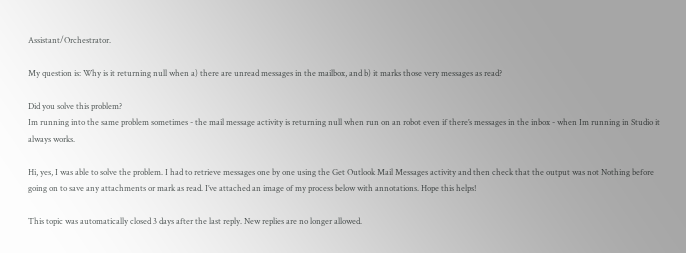Assistant/Orchestrator.

My question is: Why is it returning null when a) there are unread messages in the mailbox, and b) it marks those very messages as read?

Did you solve this problem?
Im running into the same problem sometimes - the mail message activity is returning null when run on an robot even if there’s messages in the inbox - when Im running in Studio it always works.

Hi, yes, I was able to solve the problem. I had to retrieve messages one by one using the Get Outlook Mail Messages activity and then check that the output was not Nothing before going on to save any attachments or mark as read. I’ve attached an image of my process below with annotations. Hope this helps!

This topic was automatically closed 3 days after the last reply. New replies are no longer allowed.